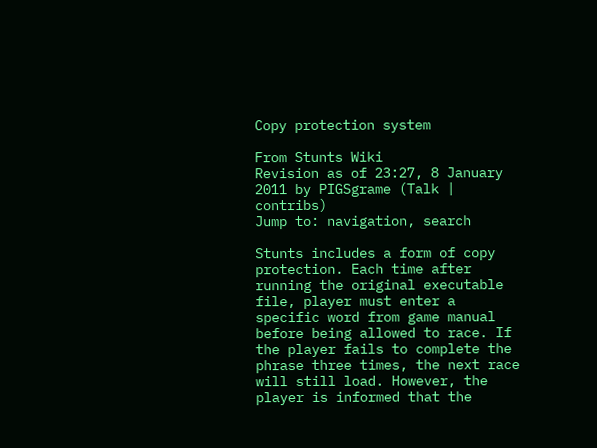Copy protection system

From Stunts Wiki
Revision as of 23:27, 8 January 2011 by PIGSgrame (Talk | contribs)
Jump to: navigation, search

Stunts includes a form of copy protection. Each time after running the original executable file, player must enter a specific word from game manual before being allowed to race. If the player fails to complete the phrase three times, the next race will still load. However, the player is informed that the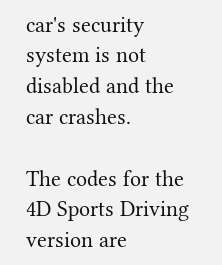car's security system is not disabled and the car crashes.

The codes for the 4D Sports Driving version are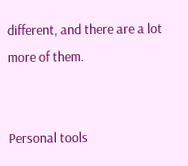different, and there are a lot more of them.


Personal tools